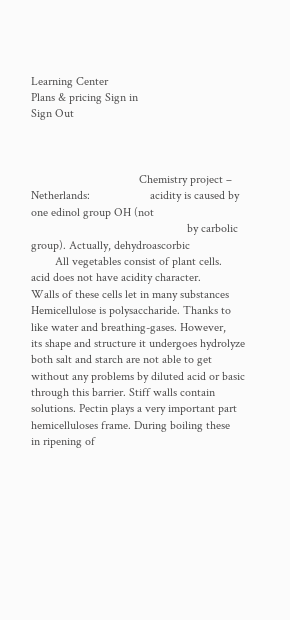Learning Center
Plans & pricing Sign in
Sign Out



                                    Chemistry project – Netherlands:                    acidity is caused by one edinol group OH (not
                                                    by carbolic group). Actually, dehydroascorbic
        All vegetables consist of plant cells.      acid does not have acidity character.
Walls of these cells let in many substances         Hemicellulose is polysaccharide. Thanks to
like water and breathing-gases. However,            its shape and structure it undergoes hydrolyze
both salt and starch are not able to get            without any problems by diluted acid or basic
through this barrier. Stiff walls contain           solutions. Pectin plays a very important part
hemicelluloses frame. During boiling these          in ripening of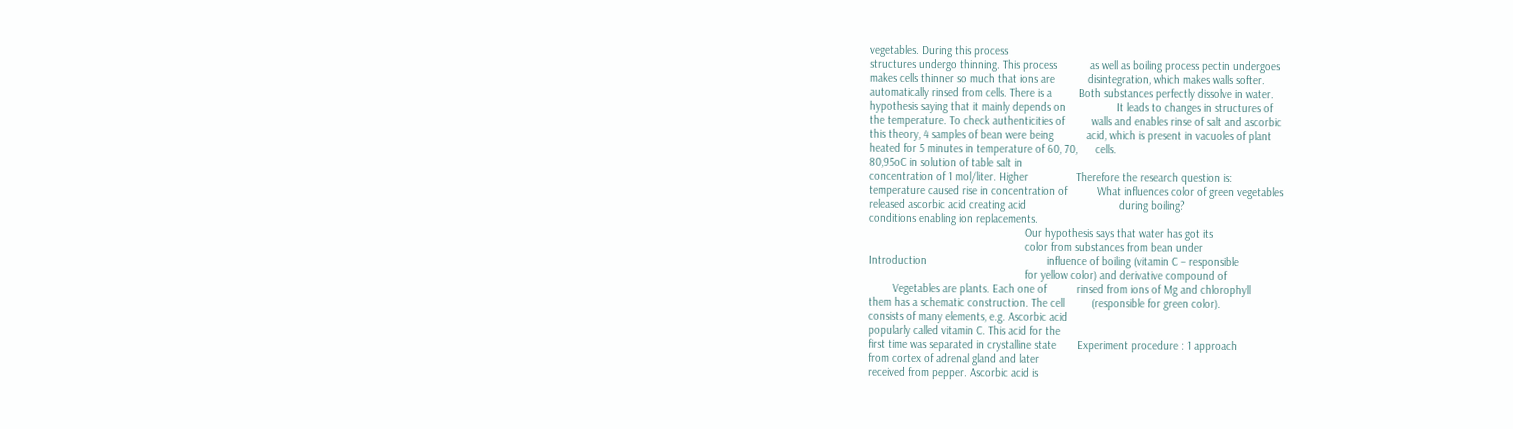vegetables. During this process
structures undergo thinning. This process           as well as boiling process pectin undergoes
makes cells thinner so much that ions are           disintegration, which makes walls softer.
automatically rinsed from cells. There is a         Both substances perfectly dissolve in water.
hypothesis saying that it mainly depends on                 It leads to changes in structures of
the temperature. To check authenticities of         walls and enables rinse of salt and ascorbic
this theory, 4 samples of bean were being           acid, which is present in vacuoles of plant
heated for 5 minutes in temperature of 60, 70,      cells.
80,95oC in solution of table salt in
concentration of 1 mol/liter. Higher                Therefore the research question is:
temperature caused rise in concentration of          What influences color of green vegetables
released ascorbic acid creating acid                               during boiling?
conditions enabling ion replacements.
                                                    Our hypothesis says that water has got its
                                                    color from substances from bean under
Introduction                                        influence of boiling (vitamin C – responsible
                                                    for yellow color) and derivative compound of
        Vegetables are plants. Each one of          rinsed from ions of Mg and chlorophyll
them has a schematic construction. The cell         (responsible for green color).
consists of many elements, e.g. Ascorbic acid
popularly called vitamin C. This acid for the
first time was separated in crystalline state       Experiment procedure : 1 approach
from cortex of adrenal gland and later
received from pepper. Ascorbic acid is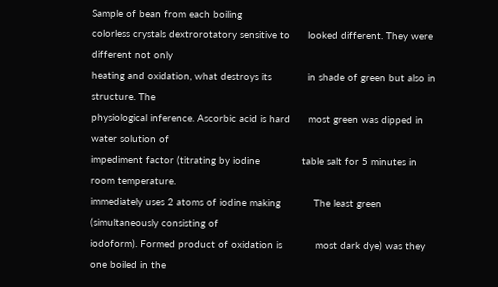Sample of bean from each boiling
colorless crystals dextrorotatory sensitive to      looked different. They were different not only
heating and oxidation, what destroys its            in shade of green but also in structure. The
physiological inference. Ascorbic acid is hard      most green was dipped in water solution of
impediment factor (titrating by iodine              table salt for 5 minutes in room temperature.
immediately uses 2 atoms of iodine making           The least green (simultaneously consisting of
iodoform). Formed product of oxidation is           most dark dye) was they one boiled in the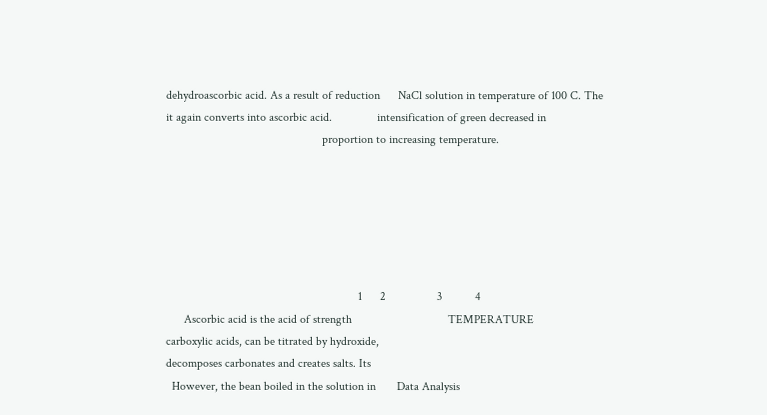dehydroascorbic acid. As a result of reduction      NaCl solution in temperature of 100 C. The
it again converts into ascorbic acid.               intensification of green decreased in
                                                    proportion to increasing temperature.






                                                                1      2                 3           4
      Ascorbic acid is the acid of strength                                TEMPERATURE
carboxylic acids, can be titrated by hydroxide,
decomposes carbonates and creates salts. Its
  However, the bean boiled in the solution in       Data Analysis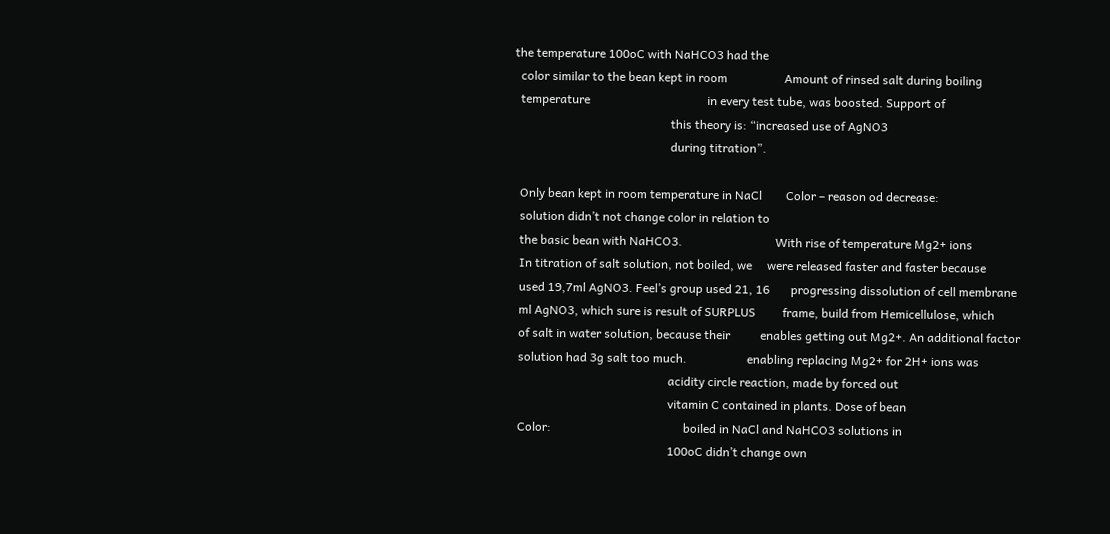the temperature 100oC with NaHCO3 had the
  color similar to the bean kept in room                   Amount of rinsed salt during boiling
  temperature                                       in every test tube, was boosted. Support of
                                                    this theory is: “increased use of AgNO3
                                                    during titration”.

  Only bean kept in room temperature in NaCl        Color – reason od decrease:
  solution didn’t not change color in relation to
  the basic bean with NaHCO3.                               With rise of temperature Mg2+ ions
  In titration of salt solution, not boiled, we     were released faster and faster because
  used 19,7ml AgNO3. Feel’s group used 21, 16       progressing dissolution of cell membrane
  ml AgNO3, which sure is result of SURPLUS         frame, build from Hemicellulose, which
  of salt in water solution, because their          enables getting out Mg2+. An additional factor
  solution had 3g salt too much.                    enabling replacing Mg2+ for 2H+ ions was
                                                    acidity circle reaction, made by forced out
                                                    vitamin C contained in plants. Dose of bean
  Color:                                            boiled in NaCl and NaHCO3 solutions in
                                                    100oC didn’t change own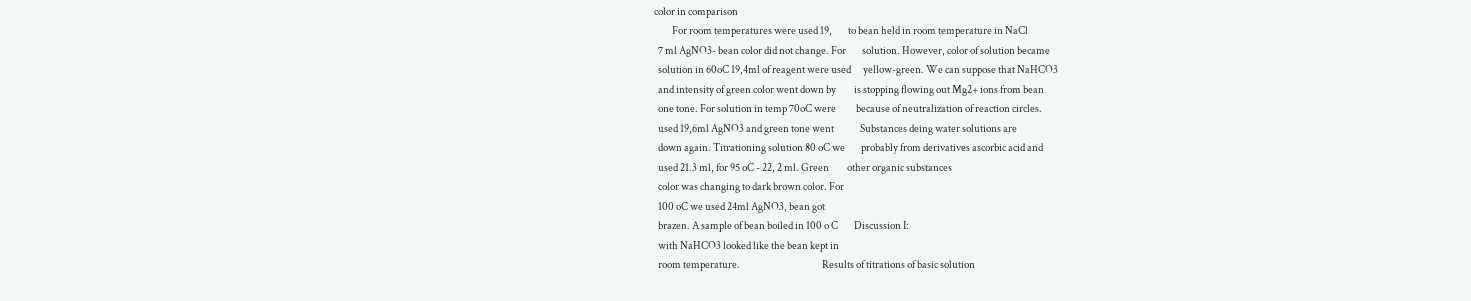color in comparison
         For room temperatures were used 19,        to bean held in room temperature in NaCl
  7 ml AgNO3- bean color did not change. For        solution. However, color of solution became
  solution in 60oC 19,4ml of reagent were used      yellow-green. We can suppose that NaHCO3
  and intensity of green color went down by         is stopping flowing out Mg2+ ions from bean
  one tone. For solution in temp 70oC were          because of neutralization of reaction circles.
  used 19,6ml AgNO3 and green tone went             Substances deing water solutions are
  down again. Titrationing solution 80 oC we        probably from derivatives ascorbic acid and
  used 21.3 ml, for 95 oC - 22, 2 ml. Green         other organic substances
  color was changing to dark brown color. For
  100 oC we used 24ml AgNO3, bean got
  brazen. A sample of bean boiled in 100 o C        Discussion I:
  with NaHCO3 looked like the bean kept in
  room temperature.                                         Results of titrations of basic solution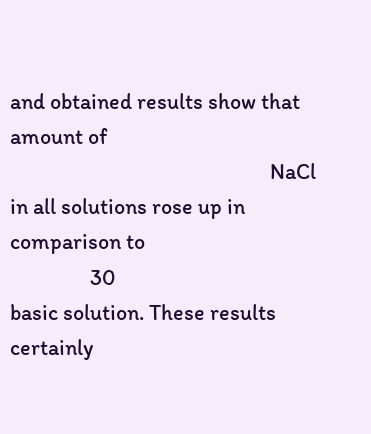and obtained results show that amount of
                                                    NaCl in all solutions rose up in comparison to
                30                                  basic solution. These results certainly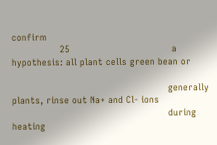confirm
                25                                  a hypothesis: all plant cells green bean or

                                                    generally plants, rinse out Na+ and Cl- ions
                                                    during heating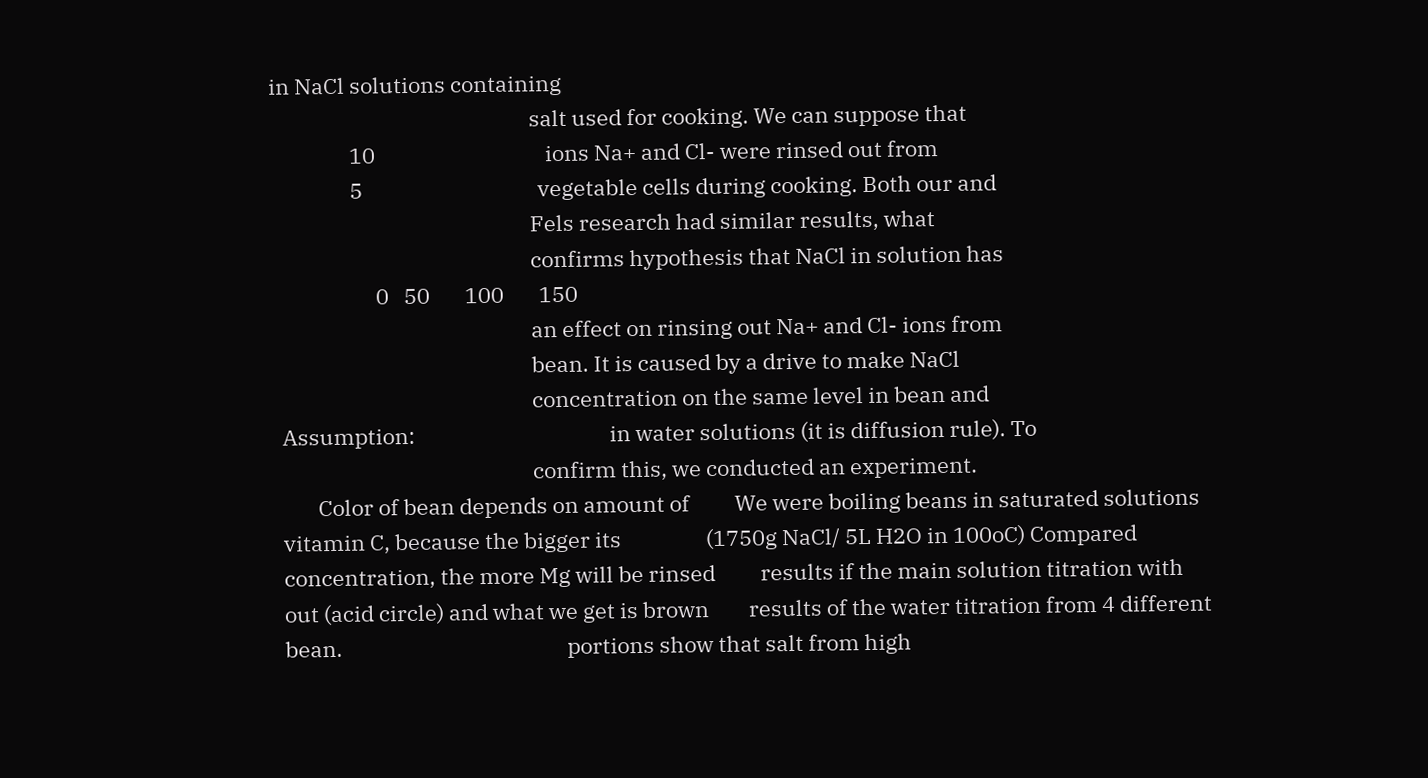in NaCl solutions containing
                                                    salt used for cooking. We can suppose that
                10                                  ions Na+ and Cl- were rinsed out from
                5                                   vegetable cells during cooking. Both our and
                                                    Fels research had similar results, what
                                                    confirms hypothesis that NaCl in solution has
                     0   50       100       150
                                                    an effect on rinsing out Na+ and Cl- ions from
                                                    bean. It is caused by a drive to make NaCl
                                                    concentration on the same level in bean and
  Assumption:                                       in water solutions (it is diffusion rule). To
                                                    confirm this, we conducted an experiment.
         Color of bean depends on amount of         We were boiling beans in saturated solutions
  vitamin C, because the bigger its                 (1750g NaCl/ 5L H2O in 100oC) Compared
  concentration, the more Mg will be rinsed         results if the main solution titration with
  out (acid circle) and what we get is brown        results of the water titration from 4 different
  bean.                                             portions show that salt from high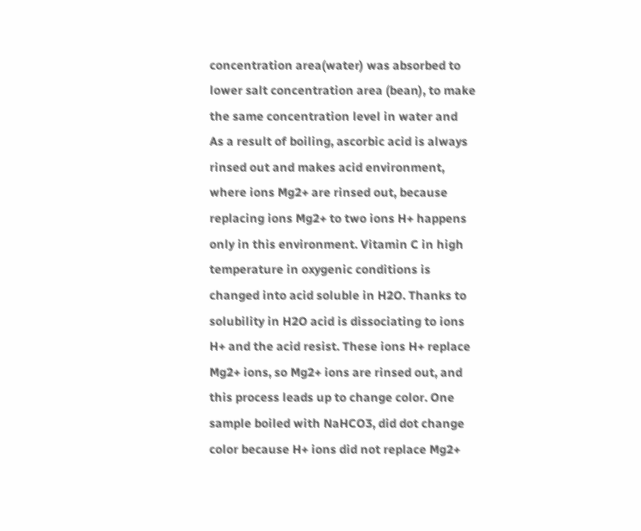concentration area(water) was absorbed to
lower salt concentration area (bean), to make
the same concentration level in water and
As a result of boiling, ascorbic acid is always
rinsed out and makes acid environment,
where ions Mg2+ are rinsed out, because
replacing ions Mg2+ to two ions H+ happens
only in this environment. Vitamin C in high
temperature in oxygenic conditions is
changed into acid soluble in H2O. Thanks to
solubility in H2O acid is dissociating to ions
H+ and the acid resist. These ions H+ replace
Mg2+ ions, so Mg2+ ions are rinsed out, and
this process leads up to change color. One
sample boiled with NaHCO3, did dot change
color because H+ ions did not replace Mg2+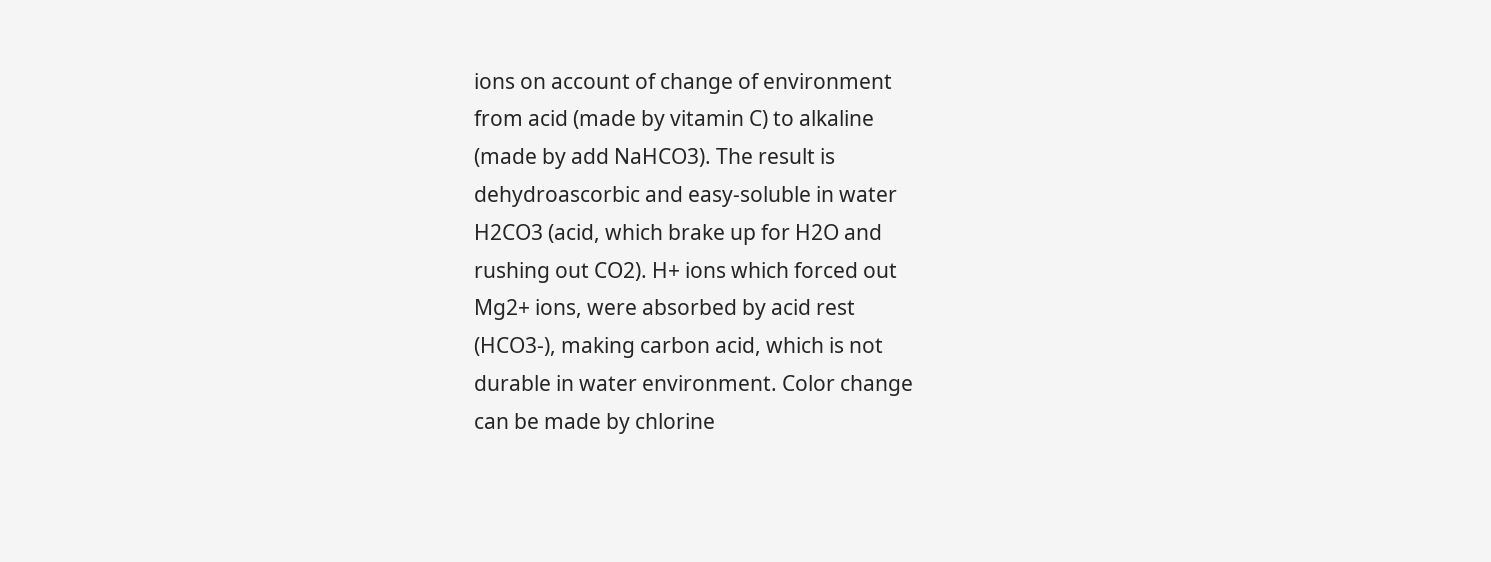ions on account of change of environment
from acid (made by vitamin C) to alkaline
(made by add NaHCO3). The result is
dehydroascorbic and easy-soluble in water
H2CO3 (acid, which brake up for H2O and
rushing out CO2). H+ ions which forced out
Mg2+ ions, were absorbed by acid rest
(HCO3-), making carbon acid, which is not
durable in water environment. Color change
can be made by chlorine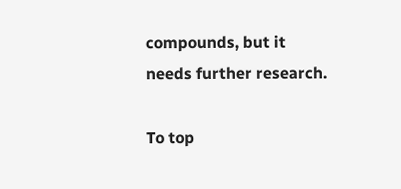compounds, but it
needs further research.

To top